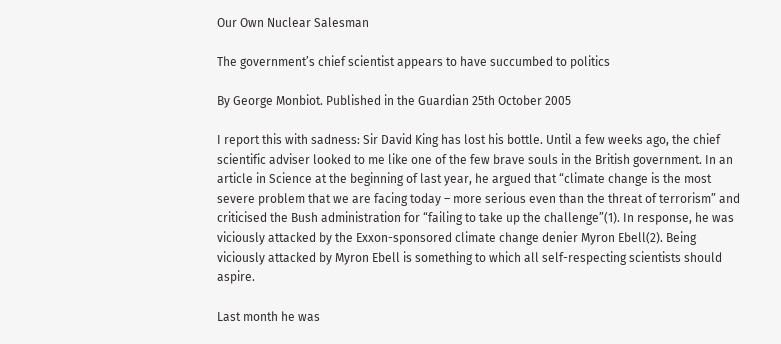Our Own Nuclear Salesman

The government’s chief scientist appears to have succumbed to politics

By George Monbiot. Published in the Guardian 25th October 2005

I report this with sadness: Sir David King has lost his bottle. Until a few weeks ago, the chief scientific adviser looked to me like one of the few brave souls in the British government. In an article in Science at the beginning of last year, he argued that “climate change is the most severe problem that we are facing today – more serious even than the threat of terrorism” and criticised the Bush administration for “failing to take up the challenge”(1). In response, he was viciously attacked by the Exxon-sponsored climate change denier Myron Ebell(2). Being viciously attacked by Myron Ebell is something to which all self-respecting scientists should aspire.

Last month he was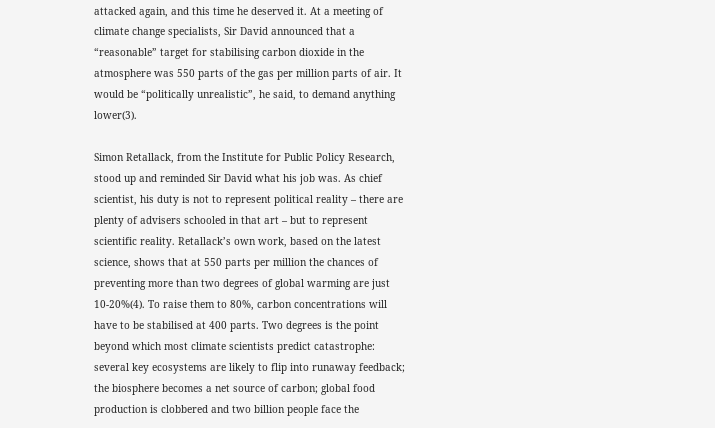attacked again, and this time he deserved it. At a meeting of climate change specialists, Sir David announced that a “reasonable” target for stabilising carbon dioxide in the atmosphere was 550 parts of the gas per million parts of air. It would be “politically unrealistic”, he said, to demand anything lower(3).

Simon Retallack, from the Institute for Public Policy Research, stood up and reminded Sir David what his job was. As chief scientist, his duty is not to represent political reality – there are plenty of advisers schooled in that art – but to represent scientific reality. Retallack’s own work, based on the latest science, shows that at 550 parts per million the chances of preventing more than two degrees of global warming are just 10-20%(4). To raise them to 80%, carbon concentrations will have to be stabilised at 400 parts. Two degrees is the point beyond which most climate scientists predict catastrophe: several key ecosystems are likely to flip into runaway feedback; the biosphere becomes a net source of carbon; global food production is clobbered and two billion people face the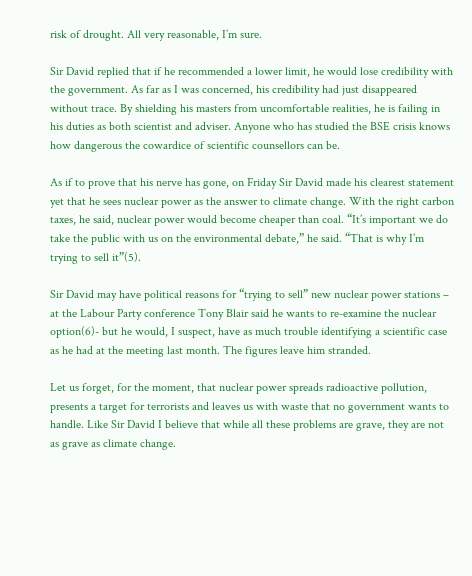risk of drought. All very reasonable, I’m sure.

Sir David replied that if he recommended a lower limit, he would lose credibility with the government. As far as I was concerned, his credibility had just disappeared without trace. By shielding his masters from uncomfortable realities, he is failing in his duties as both scientist and adviser. Anyone who has studied the BSE crisis knows how dangerous the cowardice of scientific counsellors can be.

As if to prove that his nerve has gone, on Friday Sir David made his clearest statement yet that he sees nuclear power as the answer to climate change. With the right carbon taxes, he said, nuclear power would become cheaper than coal. “It’s important we do take the public with us on the environmental debate,” he said. “That is why I’m trying to sell it”(5).

Sir David may have political reasons for “trying to sell” new nuclear power stations – at the Labour Party conference Tony Blair said he wants to re-examine the nuclear option(6)- but he would, I suspect, have as much trouble identifying a scientific case as he had at the meeting last month. The figures leave him stranded.

Let us forget, for the moment, that nuclear power spreads radioactive pollution, presents a target for terrorists and leaves us with waste that no government wants to handle. Like Sir David I believe that while all these problems are grave, they are not as grave as climate change.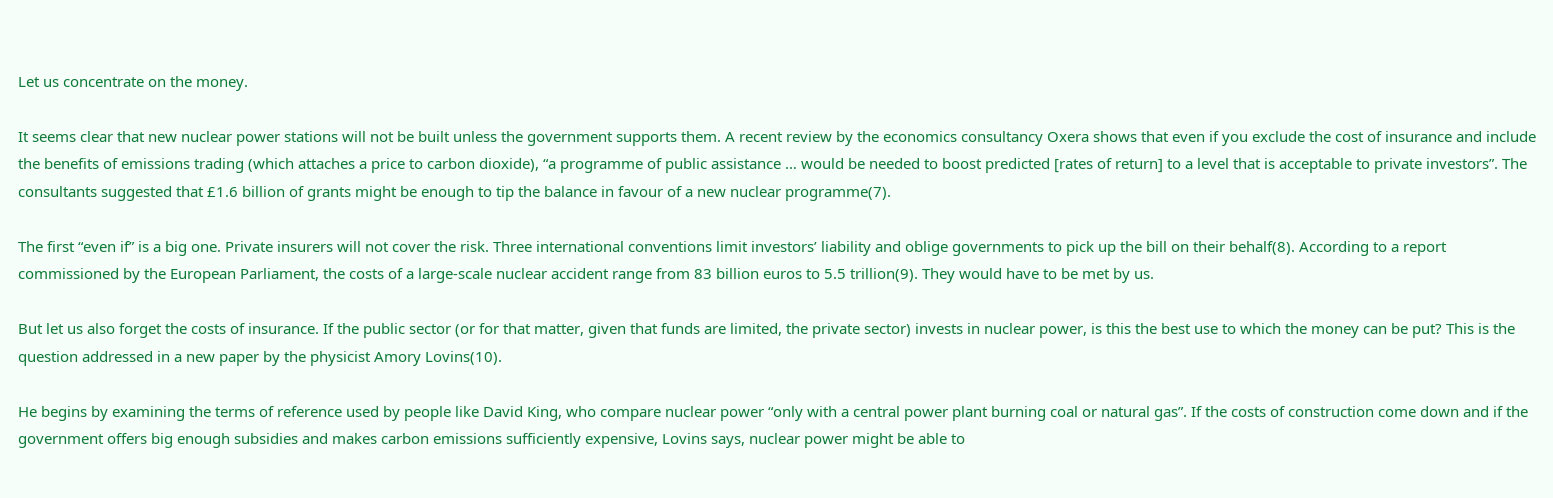Let us concentrate on the money.

It seems clear that new nuclear power stations will not be built unless the government supports them. A recent review by the economics consultancy Oxera shows that even if you exclude the cost of insurance and include the benefits of emissions trading (which attaches a price to carbon dioxide), “a programme of public assistance … would be needed to boost predicted [rates of return] to a level that is acceptable to private investors”. The consultants suggested that £1.6 billion of grants might be enough to tip the balance in favour of a new nuclear programme(7).

The first “even if” is a big one. Private insurers will not cover the risk. Three international conventions limit investors’ liability and oblige governments to pick up the bill on their behalf(8). According to a report commissioned by the European Parliament, the costs of a large-scale nuclear accident range from 83 billion euros to 5.5 trillion(9). They would have to be met by us.

But let us also forget the costs of insurance. If the public sector (or for that matter, given that funds are limited, the private sector) invests in nuclear power, is this the best use to which the money can be put? This is the question addressed in a new paper by the physicist Amory Lovins(10).

He begins by examining the terms of reference used by people like David King, who compare nuclear power “only with a central power plant burning coal or natural gas”. If the costs of construction come down and if the government offers big enough subsidies and makes carbon emissions sufficiently expensive, Lovins says, nuclear power might be able to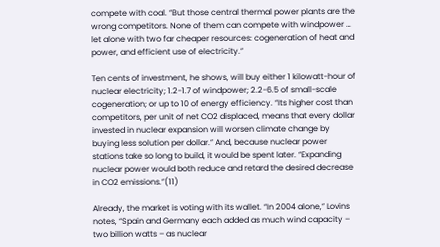compete with coal. “But those central thermal power plants are the wrong competitors. None of them can compete with windpower … let alone with two far cheaper resources: cogeneration of heat and power, and efficient use of electricity.”

Ten cents of investment, he shows, will buy either 1 kilowatt-hour of nuclear electricity; 1.2-1.7 of windpower; 2.2-6.5 of small-scale cogeneration; or up to 10 of energy efficiency. “Its higher cost than competitors, per unit of net CO2 displaced, means that every dollar invested in nuclear expansion will worsen climate change by buying less solution per dollar.” And, because nuclear power stations take so long to build, it would be spent later. “Expanding nuclear power would both reduce and retard the desired decrease in CO2 emissions.”(11)

Already, the market is voting with its wallet. “In 2004 alone,” Lovins notes, “Spain and Germany each added as much wind capacity – two billion watts – as nuclear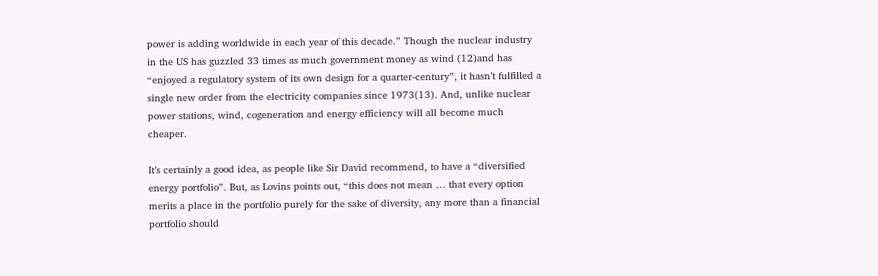power is adding worldwide in each year of this decade.” Though the nuclear industry in the US has guzzled 33 times as much government money as wind (12)and has “enjoyed a regulatory system of its own design for a quarter-century”, it hasn’t fulfilled a single new order from the electricity companies since 1973(13). And, unlike nuclear power stations, wind, cogeneration and energy efficiency will all become much cheaper.

It’s certainly a good idea, as people like Sir David recommend, to have a “diversified energy portfolio”. But, as Lovins points out, “this does not mean … that every option merits a place in the portfolio purely for the sake of diversity, any more than a financial portfolio should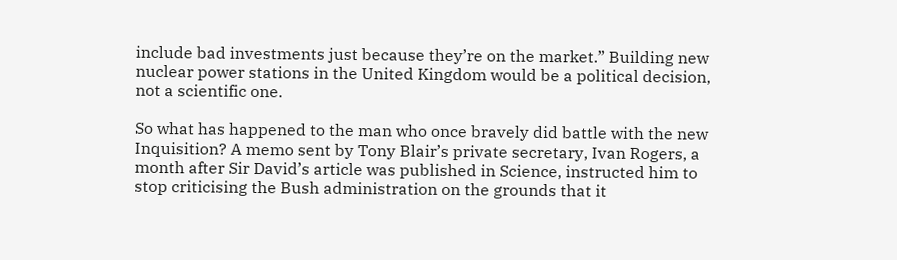include bad investments just because they’re on the market.” Building new nuclear power stations in the United Kingdom would be a political decision, not a scientific one.

So what has happened to the man who once bravely did battle with the new Inquisition? A memo sent by Tony Blair’s private secretary, Ivan Rogers, a month after Sir David’s article was published in Science, instructed him to stop criticising the Bush administration on the grounds that it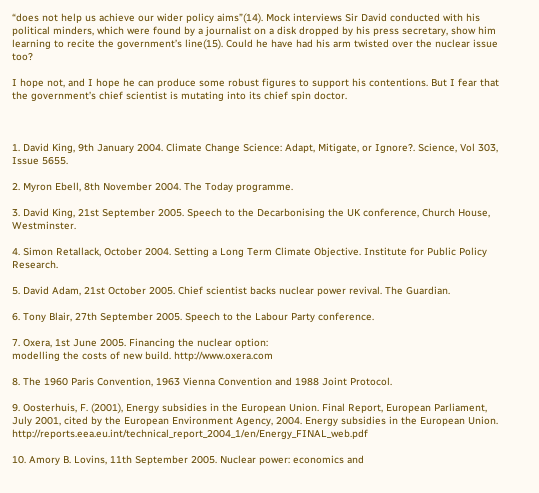“does not help us achieve our wider policy aims”(14). Mock interviews Sir David conducted with his political minders, which were found by a journalist on a disk dropped by his press secretary, show him learning to recite the government’s line(15). Could he have had his arm twisted over the nuclear issue too?

I hope not, and I hope he can produce some robust figures to support his contentions. But I fear that the government’s chief scientist is mutating into its chief spin doctor.



1. David King, 9th January 2004. Climate Change Science: Adapt, Mitigate, or Ignore?. Science, Vol 303, Issue 5655.

2. Myron Ebell, 8th November 2004. The Today programme.

3. David King, 21st September 2005. Speech to the Decarbonising the UK conference, Church House, Westminster.

4. Simon Retallack, October 2004. Setting a Long Term Climate Objective. Institute for Public Policy Research.

5. David Adam, 21st October 2005. Chief scientist backs nuclear power revival. The Guardian.

6. Tony Blair, 27th September 2005. Speech to the Labour Party conference.

7. Oxera, 1st June 2005. Financing the nuclear option:
modelling the costs of new build. http://www.oxera.com

8. The 1960 Paris Convention, 1963 Vienna Convention and 1988 Joint Protocol.

9. Oosterhuis, F. (2001), Energy subsidies in the European Union. Final Report, European Parliament, July 2001, cited by the European Environment Agency, 2004. Energy subsidies in the European Union. http://reports.eea.eu.int/technical_report_2004_1/en/Energy_FINAL_web.pdf

10. Amory B. Lovins, 11th September 2005. Nuclear power: economics and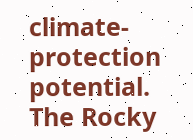climate-protection potential. The Rocky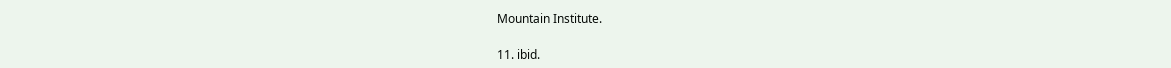Mountain Institute.

11. ibid.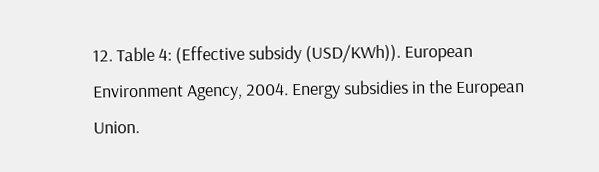12. Table 4: (Effective subsidy (USD/KWh)). European Environment Agency, 2004. Energy subsidies in the European Union.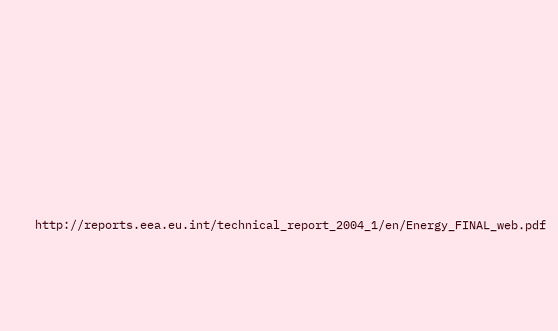http://reports.eea.eu.int/technical_report_2004_1/en/Energy_FINAL_web.pdf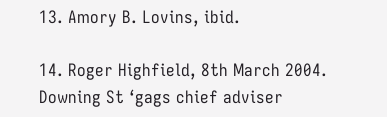13. Amory B. Lovins, ibid.

14. Roger Highfield, 8th March 2004. Downing St ‘gags chief adviser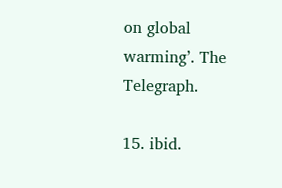on global warming’. The Telegraph.

15. ibid.